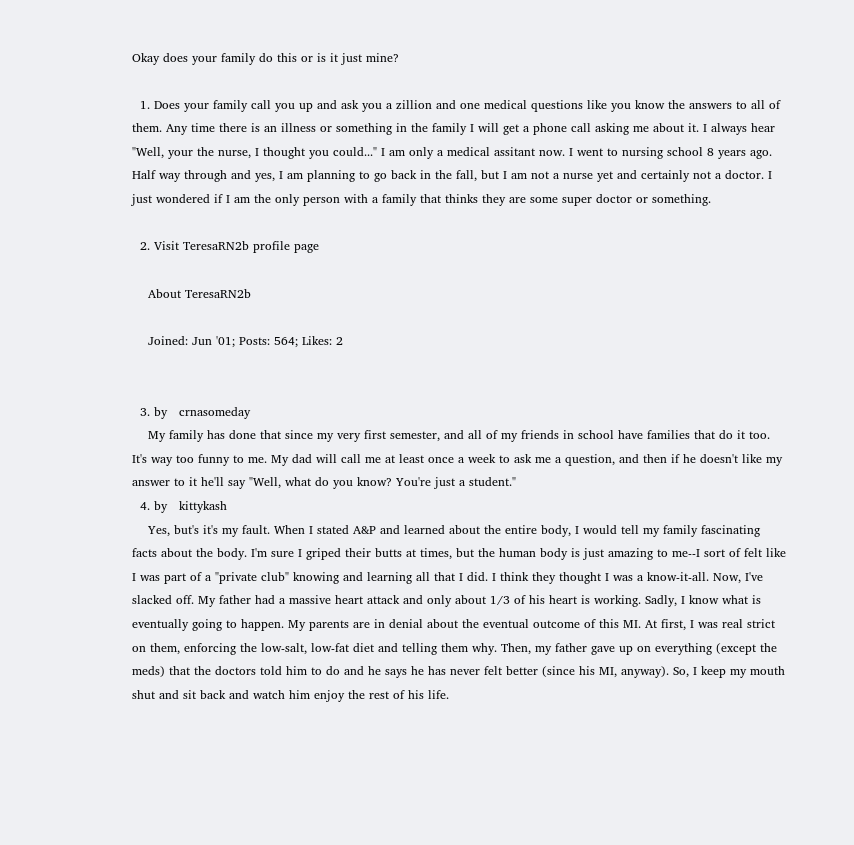Okay does your family do this or is it just mine?

  1. Does your family call you up and ask you a zillion and one medical questions like you know the answers to all of them. Any time there is an illness or something in the family I will get a phone call asking me about it. I always hear "Well, your the nurse, I thought you could..." I am only a medical assitant now. I went to nursing school 8 years ago. Half way through and yes, I am planning to go back in the fall, but I am not a nurse yet and certainly not a doctor. I just wondered if I am the only person with a family that thinks they are some super doctor or something.

  2. Visit TeresaRN2b profile page

    About TeresaRN2b

    Joined: Jun '01; Posts: 564; Likes: 2


  3. by   crnasomeday
    My family has done that since my very first semester, and all of my friends in school have families that do it too. It's way too funny to me. My dad will call me at least once a week to ask me a question, and then if he doesn't like my answer to it he'll say "Well, what do you know? You're just a student."
  4. by   kittykash
    Yes, but's it's my fault. When I stated A&P and learned about the entire body, I would tell my family fascinating facts about the body. I'm sure I griped their butts at times, but the human body is just amazing to me--I sort of felt like I was part of a "private club" knowing and learning all that I did. I think they thought I was a know-it-all. Now, I've slacked off. My father had a massive heart attack and only about 1/3 of his heart is working. Sadly, I know what is eventually going to happen. My parents are in denial about the eventual outcome of this MI. At first, I was real strict on them, enforcing the low-salt, low-fat diet and telling them why. Then, my father gave up on everything (except the meds) that the doctors told him to do and he says he has never felt better (since his MI, anyway). So, I keep my mouth shut and sit back and watch him enjoy the rest of his life.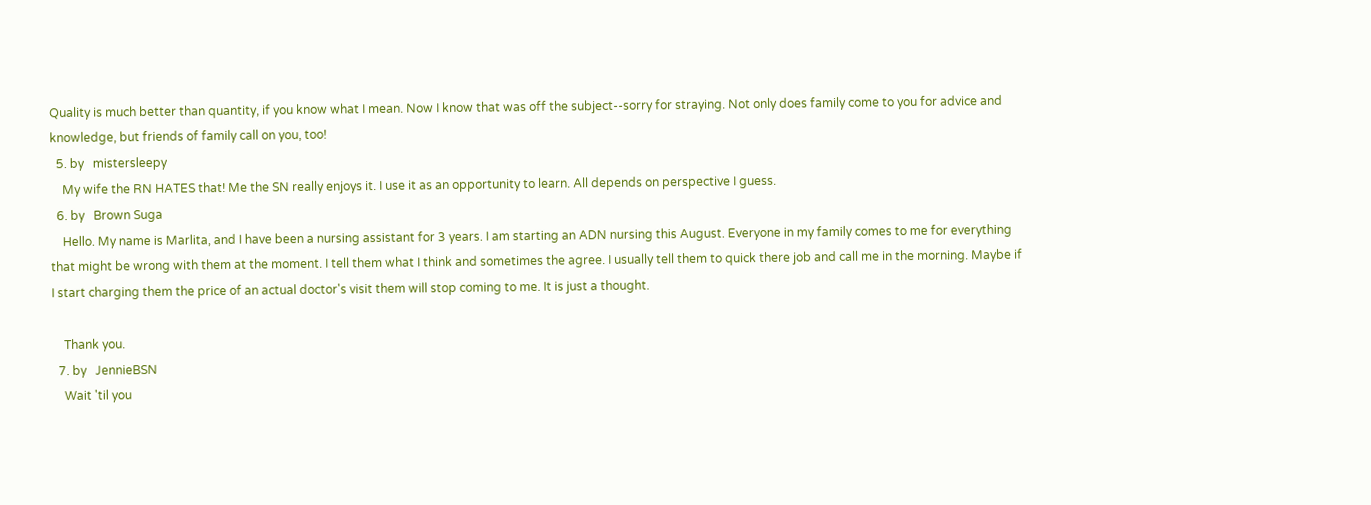Quality is much better than quantity, if you know what I mean. Now I know that was off the subject--sorry for straying. Not only does family come to you for advice and knowledge, but friends of family call on you, too!
  5. by   mistersleepy
    My wife the RN HATES that! Me the SN really enjoys it. I use it as an opportunity to learn. All depends on perspective I guess.
  6. by   Brown Suga
    Hello. My name is Marlita, and I have been a nursing assistant for 3 years. I am starting an ADN nursing this August. Everyone in my family comes to me for everything that might be wrong with them at the moment. I tell them what I think and sometimes the agree. I usually tell them to quick there job and call me in the morning. Maybe if I start charging them the price of an actual doctor's visit them will stop coming to me. It is just a thought.

    Thank you.
  7. by   JennieBSN
    Wait 'til you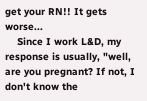get your RN!! It gets worse...
    Since I work L&D, my response is usually, "well, are you pregnant? If not, I don't know the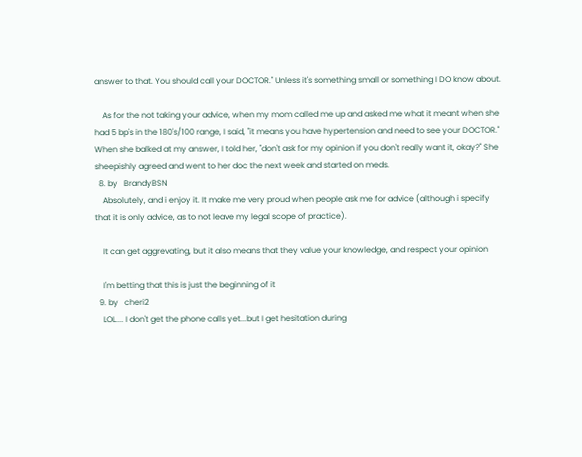answer to that. You should call your DOCTOR." Unless it's something small or something I DO know about.

    As for the not taking your advice, when my mom called me up and asked me what it meant when she had 5 bp's in the 180's/100 range, I said, "it means you have hypertension and need to see your DOCTOR." When she balked at my answer, I told her, "don't ask for my opinion if you don't really want it, okay?" She sheepishly agreed and went to her doc the next week and started on meds.
  8. by   BrandyBSN
    Absolutely, and i enjoy it. It make me very proud when people ask me for advice (although i specify that it is only advice, as to not leave my legal scope of practice).

    It can get aggrevating, but it also means that they value your knowledge, and respect your opinion

    I'm betting that this is just the beginning of it
  9. by   cheri2
    LOL.... I don't get the phone calls yet...but I get hesitation during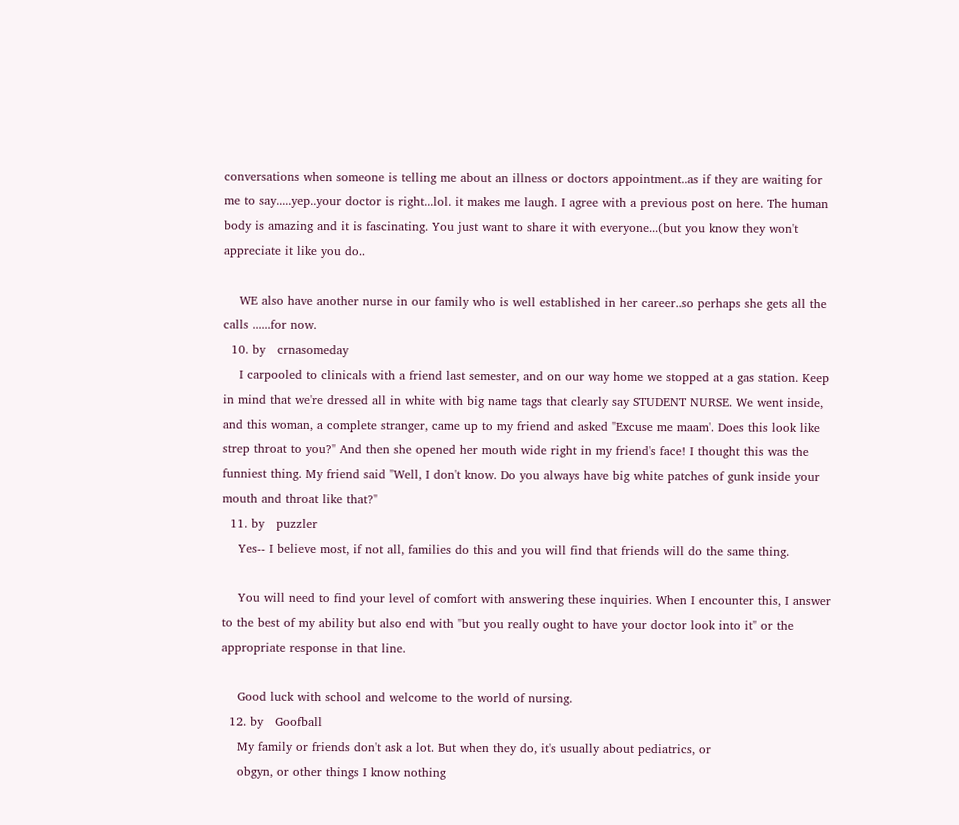conversations when someone is telling me about an illness or doctors appointment..as if they are waiting for me to say.....yep..your doctor is right...lol. it makes me laugh. I agree with a previous post on here. The human body is amazing and it is fascinating. You just want to share it with everyone...(but you know they won't appreciate it like you do..

    WE also have another nurse in our family who is well established in her career..so perhaps she gets all the calls ......for now.
  10. by   crnasomeday
    I carpooled to clinicals with a friend last semester, and on our way home we stopped at a gas station. Keep in mind that we're dressed all in white with big name tags that clearly say STUDENT NURSE. We went inside, and this woman, a complete stranger, came up to my friend and asked "Excuse me maam'. Does this look like strep throat to you?" And then she opened her mouth wide right in my friend's face! I thought this was the funniest thing. My friend said "Well, I don't know. Do you always have big white patches of gunk inside your mouth and throat like that?"
  11. by   puzzler
    Yes-- I believe most, if not all, families do this and you will find that friends will do the same thing.

    You will need to find your level of comfort with answering these inquiries. When I encounter this, I answer to the best of my ability but also end with "but you really ought to have your doctor look into it" or the appropriate response in that line.

    Good luck with school and welcome to the world of nursing.
  12. by   Goofball
    My family or friends don't ask a lot. But when they do, it's usually about pediatrics, or
    obgyn, or other things I know nothing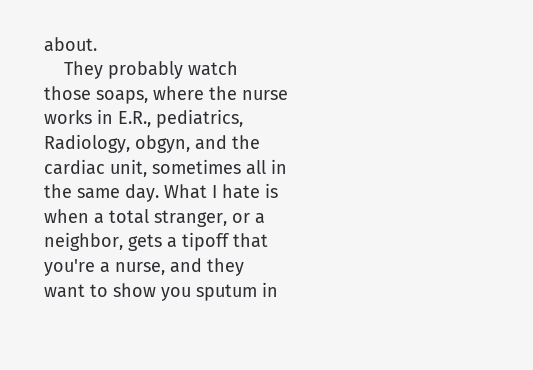about.
    They probably watch those soaps, where the nurse works in E.R., pediatrics, Radiology, obgyn, and the cardiac unit, sometimes all in the same day. What I hate is when a total stranger, or a neighbor, gets a tipoff that you're a nurse, and they want to show you sputum in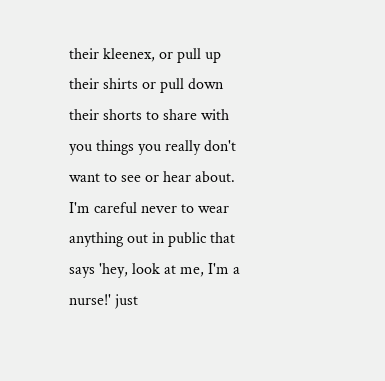their kleenex, or pull up their shirts or pull down their shorts to share with you things you really don't want to see or hear about. I'm careful never to wear anything out in public that says 'hey, look at me, I'm a nurse!' just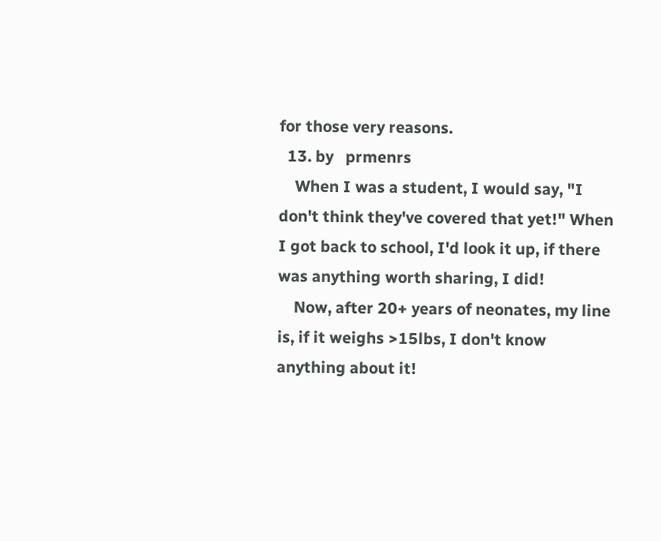for those very reasons.
  13. by   prmenrs
    When I was a student, I would say, "I don't think they've covered that yet!" When I got back to school, I'd look it up, if there was anything worth sharing, I did!
    Now, after 20+ years of neonates, my line is, if it weighs >15lbs, I don't know anything about it!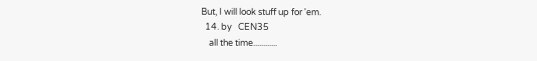But, I will look stuff up for 'em.
  14. by   CEN35
    all the time............